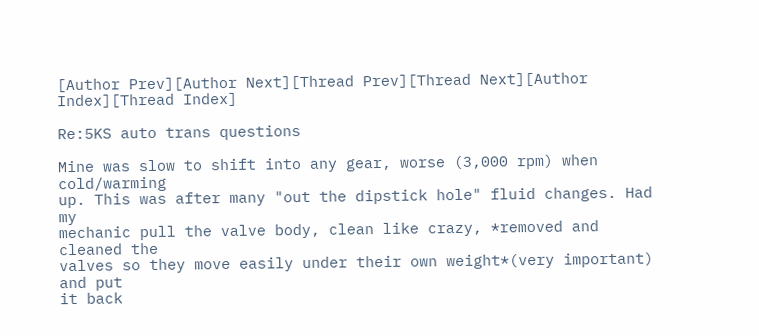[Author Prev][Author Next][Thread Prev][Thread Next][Author Index][Thread Index]

Re:5KS auto trans questions

Mine was slow to shift into any gear, worse (3,000 rpm) when cold/warming
up. This was after many "out the dipstick hole" fluid changes. Had my
mechanic pull the valve body, clean like crazy, *removed and cleaned the
valves so they move easily under their own weight*(very important) and put
it back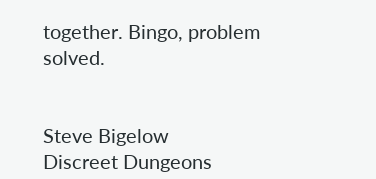together. Bingo, problem solved.


Steve Bigelow
Discreet Dungeons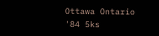Ottawa Ontario
'84 5ks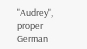"Audrey", proper German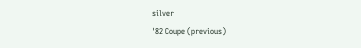silver
'82 Coupe (previous)